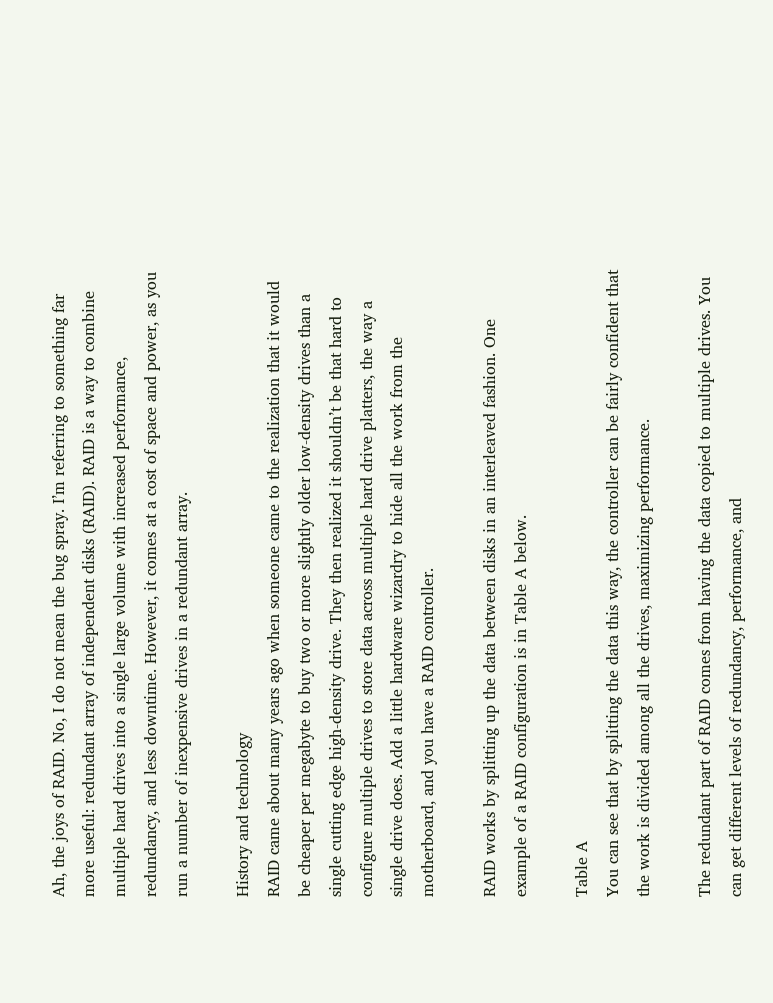Ah, the joys of RAID. No, I do not mean the bug spray. I’m referring to something far more useful: redundant array of independent disks (RAID). RAID is a way to combine multiple hard drives into a single large volume with increased performance, redundancy, and less downtime. However, it comes at a cost of space and power, as you run a number of inexpensive drives in a redundant array.

History and technology
RAID came about many years ago when someone came to the realization that it would be cheaper per megabyte to buy two or more slightly older low-density drives than a single cutting edge high-density drive. They then realized it shouldn’t be that hard to configure multiple drives to store data across multiple hard drive platters, the way a single drive does. Add a little hardware wizardry to hide all the work from the motherboard, and you have a RAID controller.

RAID works by splitting up the data between disks in an interleaved fashion. One example of a RAID configuration is in Table A below.

Table A
You can see that by splitting the data this way, the controller can be fairly confident that the work is divided among all the drives, maximizing performance.

The redundant part of RAID comes from having the data copied to multiple drives. You can get different levels of redundancy, performance, and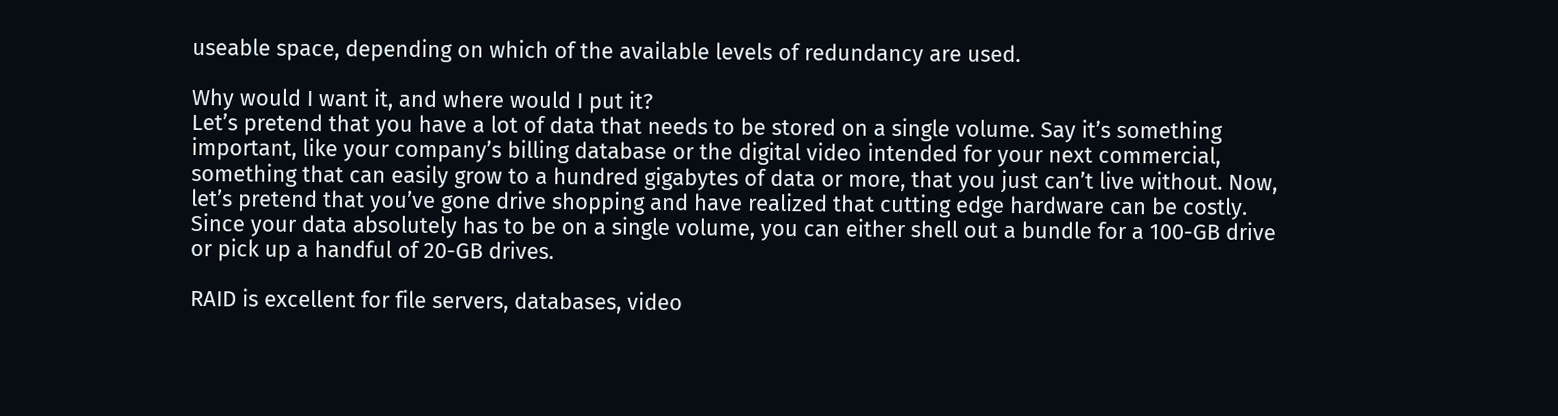useable space, depending on which of the available levels of redundancy are used.

Why would I want it, and where would I put it?
Let’s pretend that you have a lot of data that needs to be stored on a single volume. Say it’s something important, like your company’s billing database or the digital video intended for your next commercial, something that can easily grow to a hundred gigabytes of data or more, that you just can’t live without. Now, let’s pretend that you’ve gone drive shopping and have realized that cutting edge hardware can be costly. Since your data absolutely has to be on a single volume, you can either shell out a bundle for a 100-GB drive or pick up a handful of 20-GB drives.

RAID is excellent for file servers, databases, video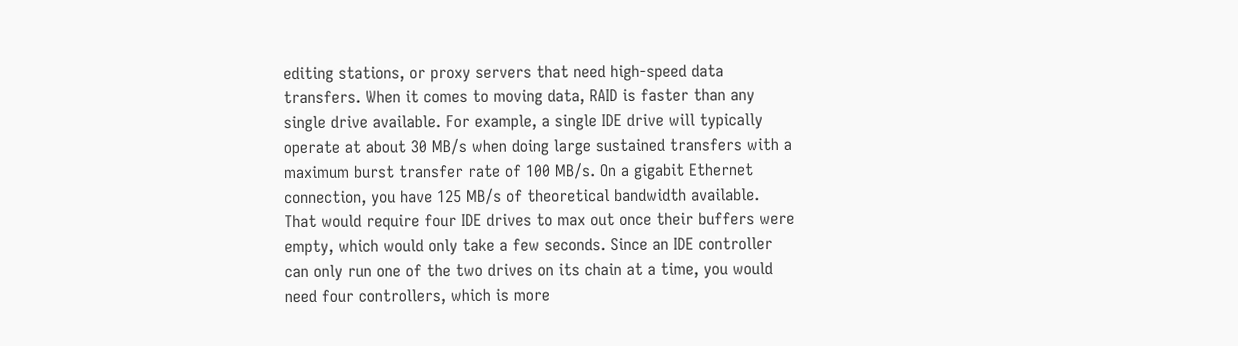editing stations, or proxy servers that need high-speed data transfers. When it comes to moving data, RAID is faster than any single drive available. For example, a single IDE drive will typically operate at about 30 MB/s when doing large sustained transfers with a maximum burst transfer rate of 100 MB/s. On a gigabit Ethernet connection, you have 125 MB/s of theoretical bandwidth available. That would require four IDE drives to max out once their buffers were empty, which would only take a few seconds. Since an IDE controller can only run one of the two drives on its chain at a time, you would need four controllers, which is more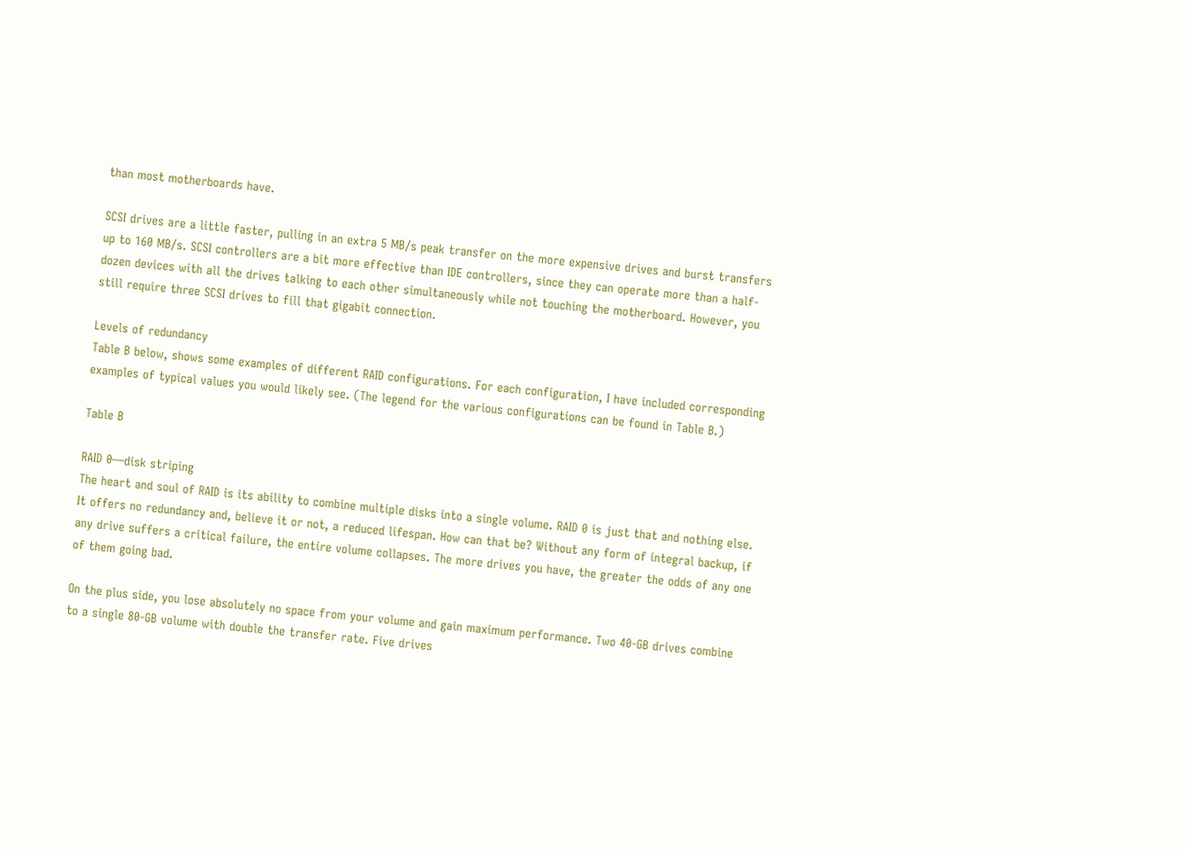than most motherboards have.

SCSI drives are a little faster, pulling in an extra 5 MB/s peak transfer on the more expensive drives and burst transfers up to 160 MB/s. SCSI controllers are a bit more effective than IDE controllers, since they can operate more than a half-dozen devices with all the drives talking to each other simultaneously while not touching the motherboard. However, you still require three SCSI drives to fill that gigabit connection.

Levels of redundancy
Table B below, shows some examples of different RAID configurations. For each configuration, I have included corresponding examples of typical values you would likely see. (The legend for the various configurations can be found in Table B.)

Table B

RAID 0—disk striping
The heart and soul of RAID is its ability to combine multiple disks into a single volume. RAID 0 is just that and nothing else. It offers no redundancy and, believe it or not, a reduced lifespan. How can that be? Without any form of integral backup, if any drive suffers a critical failure, the entire volume collapses. The more drives you have, the greater the odds of any one of them going bad.

On the plus side, you lose absolutely no space from your volume and gain maximum performance. Two 40-GB drives combine to a single 80-GB volume with double the transfer rate. Five drives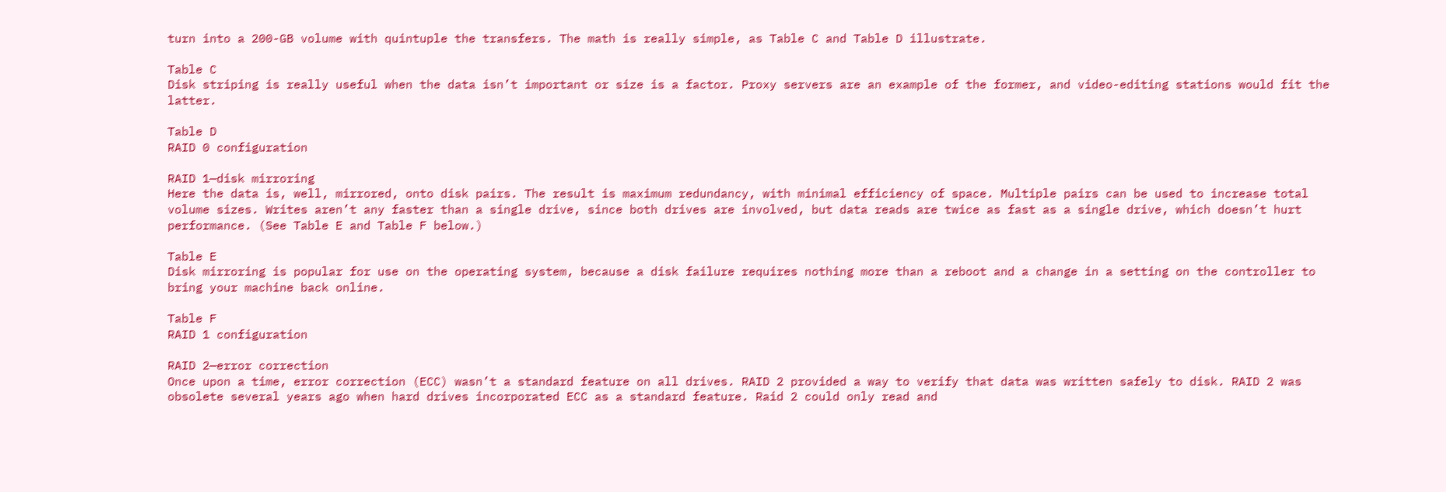turn into a 200-GB volume with quintuple the transfers. The math is really simple, as Table C and Table D illustrate.

Table C
Disk striping is really useful when the data isn’t important or size is a factor. Proxy servers are an example of the former, and video-editing stations would fit the latter.

Table D
RAID 0 configuration

RAID 1—disk mirroring
Here the data is, well, mirrored, onto disk pairs. The result is maximum redundancy, with minimal efficiency of space. Multiple pairs can be used to increase total volume sizes. Writes aren’t any faster than a single drive, since both drives are involved, but data reads are twice as fast as a single drive, which doesn’t hurt performance. (See Table E and Table F below.)

Table E
Disk mirroring is popular for use on the operating system, because a disk failure requires nothing more than a reboot and a change in a setting on the controller to bring your machine back online.

Table F
RAID 1 configuration

RAID 2—error correction
Once upon a time, error correction (ECC) wasn’t a standard feature on all drives. RAID 2 provided a way to verify that data was written safely to disk. RAID 2 was obsolete several years ago when hard drives incorporated ECC as a standard feature. Raid 2 could only read and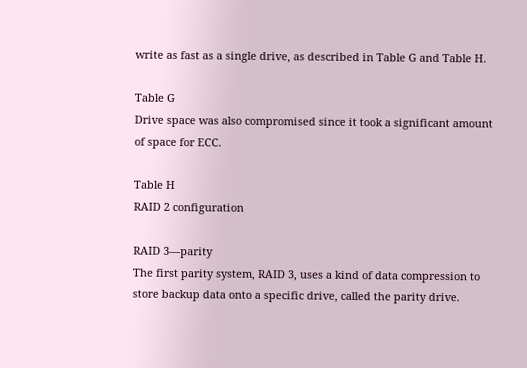write as fast as a single drive, as described in Table G and Table H.

Table G
Drive space was also compromised since it took a significant amount of space for ECC.

Table H
RAID 2 configuration

RAID 3—parity
The first parity system, RAID 3, uses a kind of data compression to store backup data onto a specific drive, called the parity drive.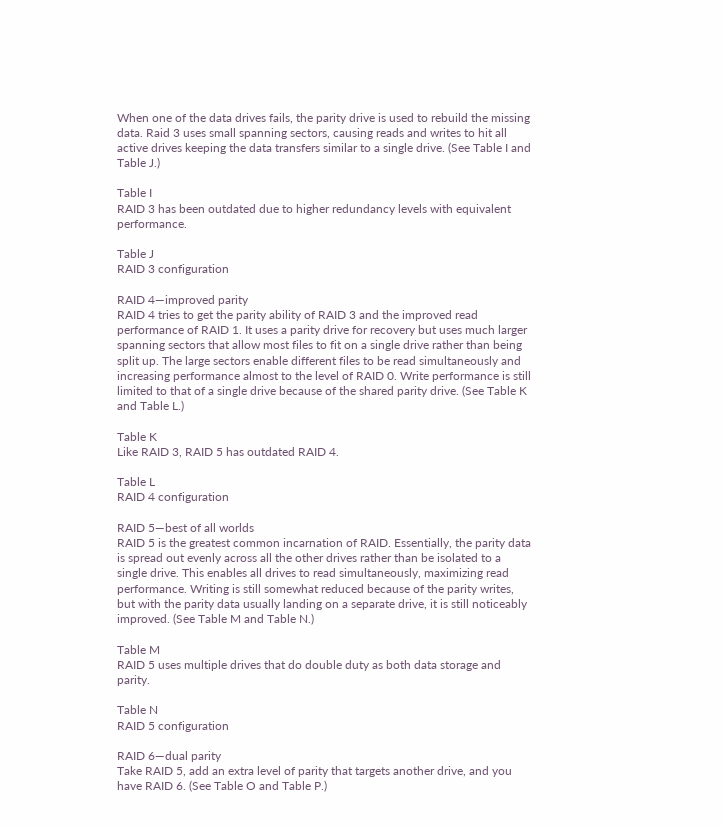When one of the data drives fails, the parity drive is used to rebuild the missing data. Raid 3 uses small spanning sectors, causing reads and writes to hit all active drives keeping the data transfers similar to a single drive. (See Table I and Table J.)

Table I
RAID 3 has been outdated due to higher redundancy levels with equivalent performance.

Table J
RAID 3 configuration

RAID 4—improved parity
RAID 4 tries to get the parity ability of RAID 3 and the improved read performance of RAID 1. It uses a parity drive for recovery but uses much larger spanning sectors that allow most files to fit on a single drive rather than being split up. The large sectors enable different files to be read simultaneously and increasing performance almost to the level of RAID 0. Write performance is still limited to that of a single drive because of the shared parity drive. (See Table K and Table L.)

Table K
Like RAID 3, RAID 5 has outdated RAID 4.

Table L
RAID 4 configuration

RAID 5—best of all worlds
RAID 5 is the greatest common incarnation of RAID. Essentially, the parity data is spread out evenly across all the other drives rather than be isolated to a single drive. This enables all drives to read simultaneously, maximizing read performance. Writing is still somewhat reduced because of the parity writes, but with the parity data usually landing on a separate drive, it is still noticeably improved. (See Table M and Table N.)

Table M
RAID 5 uses multiple drives that do double duty as both data storage and parity.

Table N
RAID 5 configuration

RAID 6—dual parity
Take RAID 5, add an extra level of parity that targets another drive, and you have RAID 6. (See Table O and Table P.)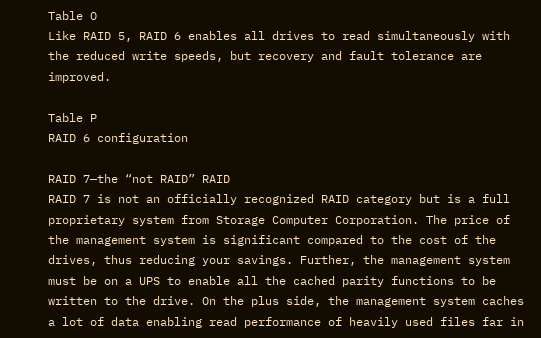Table O
Like RAID 5, RAID 6 enables all drives to read simultaneously with the reduced write speeds, but recovery and fault tolerance are improved.

Table P
RAID 6 configuration

RAID 7—the “not RAID” RAID
RAID 7 is not an officially recognized RAID category but is a full proprietary system from Storage Computer Corporation. The price of the management system is significant compared to the cost of the drives, thus reducing your savings. Further, the management system must be on a UPS to enable all the cached parity functions to be written to the drive. On the plus side, the management system caches a lot of data enabling read performance of heavily used files far in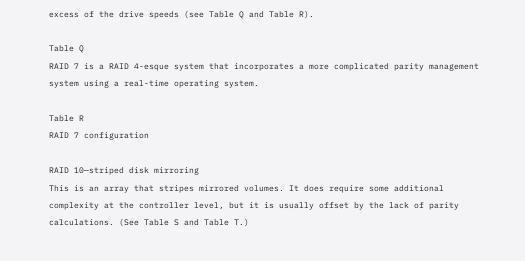excess of the drive speeds (see Table Q and Table R).

Table Q
RAID 7 is a RAID 4-esque system that incorporates a more complicated parity management system using a real-time operating system.

Table R
RAID 7 configuration

RAID 10—striped disk mirroring
This is an array that stripes mirrored volumes. It does require some additional complexity at the controller level, but it is usually offset by the lack of parity calculations. (See Table S and Table T.)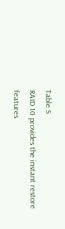Table S
RAID 10 provides the instant restore features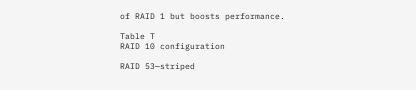of RAID 1 but boosts performance.

Table T
RAID 10 configuration

RAID 53—striped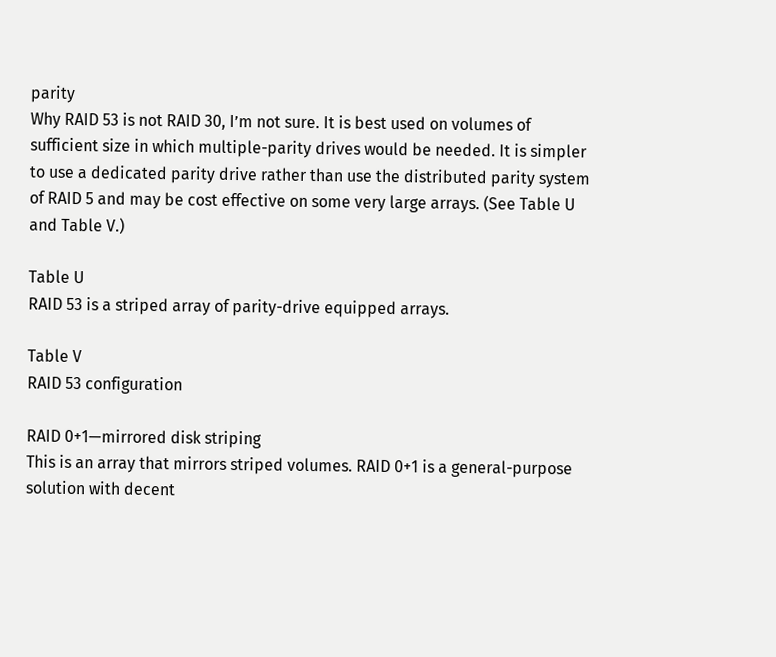parity
Why RAID 53 is not RAID 30, I’m not sure. It is best used on volumes of sufficient size in which multiple-parity drives would be needed. It is simpler to use a dedicated parity drive rather than use the distributed parity system of RAID 5 and may be cost effective on some very large arrays. (See Table U and Table V.)

Table U
RAID 53 is a striped array of parity-drive equipped arrays.

Table V
RAID 53 configuration

RAID 0+1—mirrored disk striping
This is an array that mirrors striped volumes. RAID 0+1 is a general-purpose solution with decent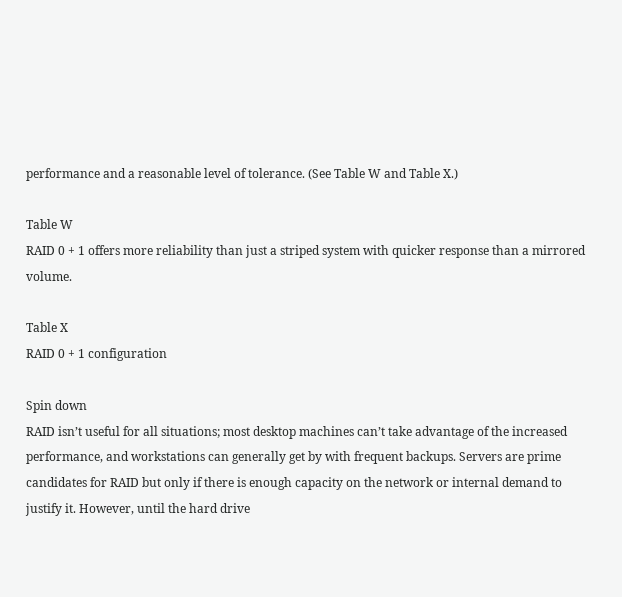performance and a reasonable level of tolerance. (See Table W and Table X.)

Table W
RAID 0 + 1 offers more reliability than just a striped system with quicker response than a mirrored volume.

Table X
RAID 0 + 1 configuration

Spin down
RAID isn’t useful for all situations; most desktop machines can’t take advantage of the increased performance, and workstations can generally get by with frequent backups. Servers are prime candidates for RAID but only if there is enough capacity on the network or internal demand to justify it. However, until the hard drive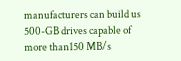manufacturers can build us 500-GB drives capable of more than150 MB/s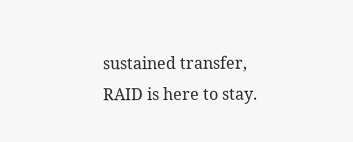sustained transfer, RAID is here to stay.